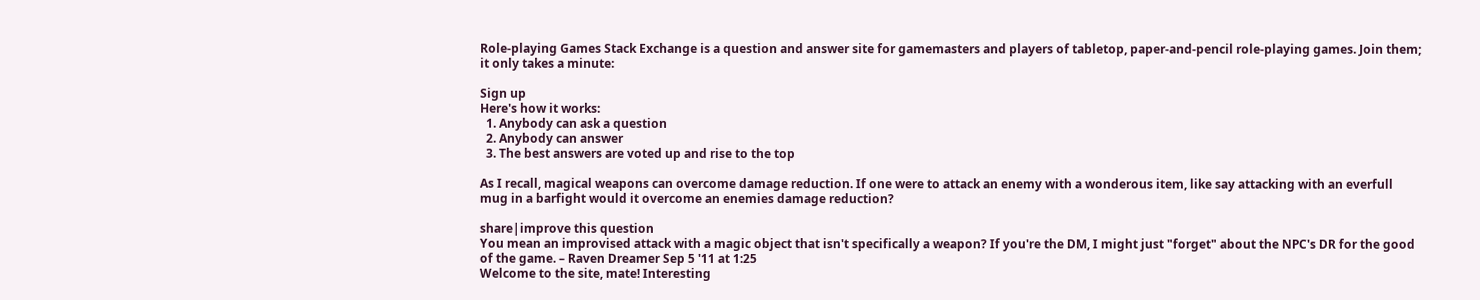Role-playing Games Stack Exchange is a question and answer site for gamemasters and players of tabletop, paper-and-pencil role-playing games. Join them; it only takes a minute:

Sign up
Here's how it works:
  1. Anybody can ask a question
  2. Anybody can answer
  3. The best answers are voted up and rise to the top

As I recall, magical weapons can overcome damage reduction. If one were to attack an enemy with a wonderous item, like say attacking with an everfull mug in a barfight would it overcome an enemies damage reduction?

share|improve this question
You mean an improvised attack with a magic object that isn't specifically a weapon? If you're the DM, I might just "forget" about the NPC's DR for the good of the game. – Raven Dreamer Sep 5 '11 at 1:25
Welcome to the site, mate! Interesting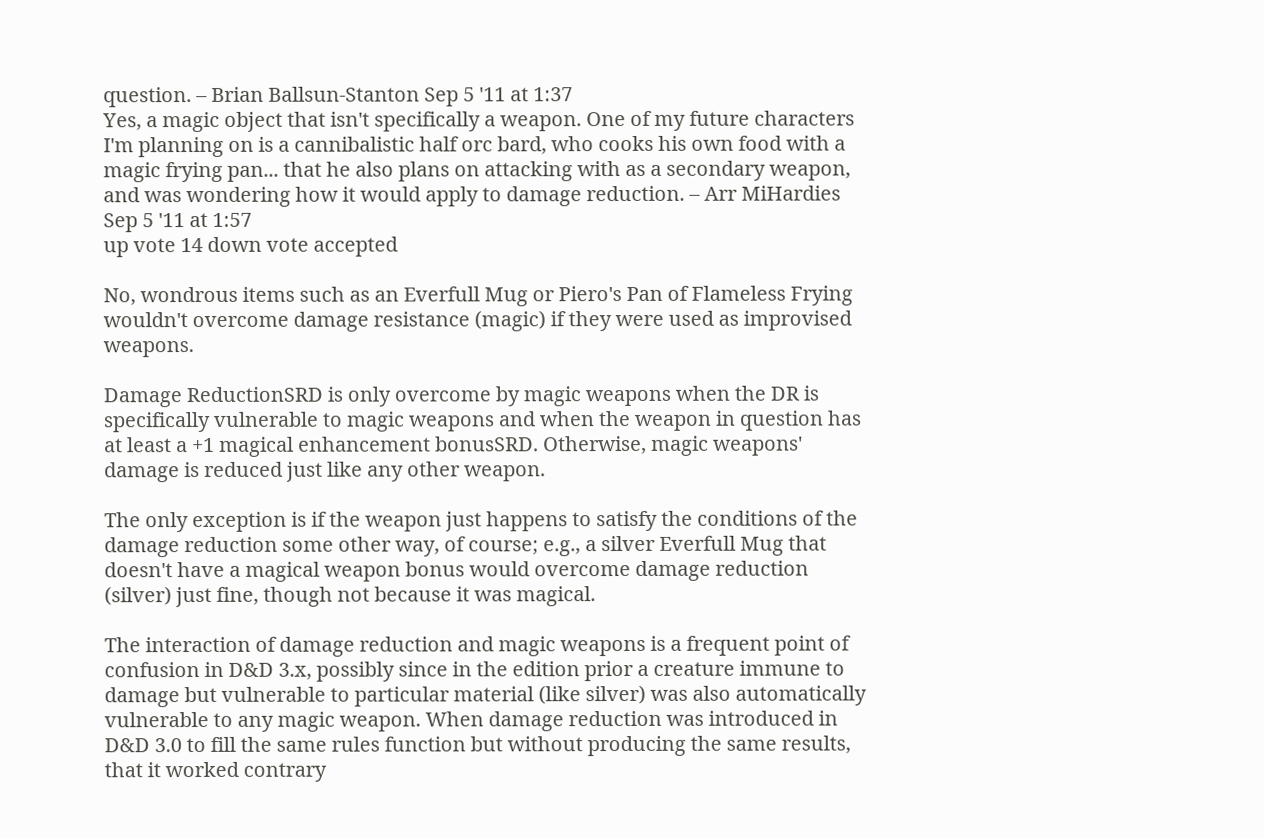question. – Brian Ballsun-Stanton Sep 5 '11 at 1:37
Yes, a magic object that isn't specifically a weapon. One of my future characters I'm planning on is a cannibalistic half orc bard, who cooks his own food with a magic frying pan... that he also plans on attacking with as a secondary weapon, and was wondering how it would apply to damage reduction. – Arr MiHardies Sep 5 '11 at 1:57
up vote 14 down vote accepted

No, wondrous items such as an Everfull Mug or Piero's Pan of Flameless Frying wouldn't overcome damage resistance (magic) if they were used as improvised weapons.

Damage ReductionSRD is only overcome by magic weapons when the DR is specifically vulnerable to magic weapons and when the weapon in question has at least a +1 magical enhancement bonusSRD. Otherwise, magic weapons' damage is reduced just like any other weapon.

The only exception is if the weapon just happens to satisfy the conditions of the damage reduction some other way, of course; e.g., a silver Everfull Mug that doesn't have a magical weapon bonus would overcome damage reduction (silver) just fine, though not because it was magical.

The interaction of damage reduction and magic weapons is a frequent point of confusion in D&D 3.x, possibly since in the edition prior a creature immune to damage but vulnerable to particular material (like silver) was also automatically vulnerable to any magic weapon. When damage reduction was introduced in D&D 3.0 to fill the same rules function but without producing the same results, that it worked contrary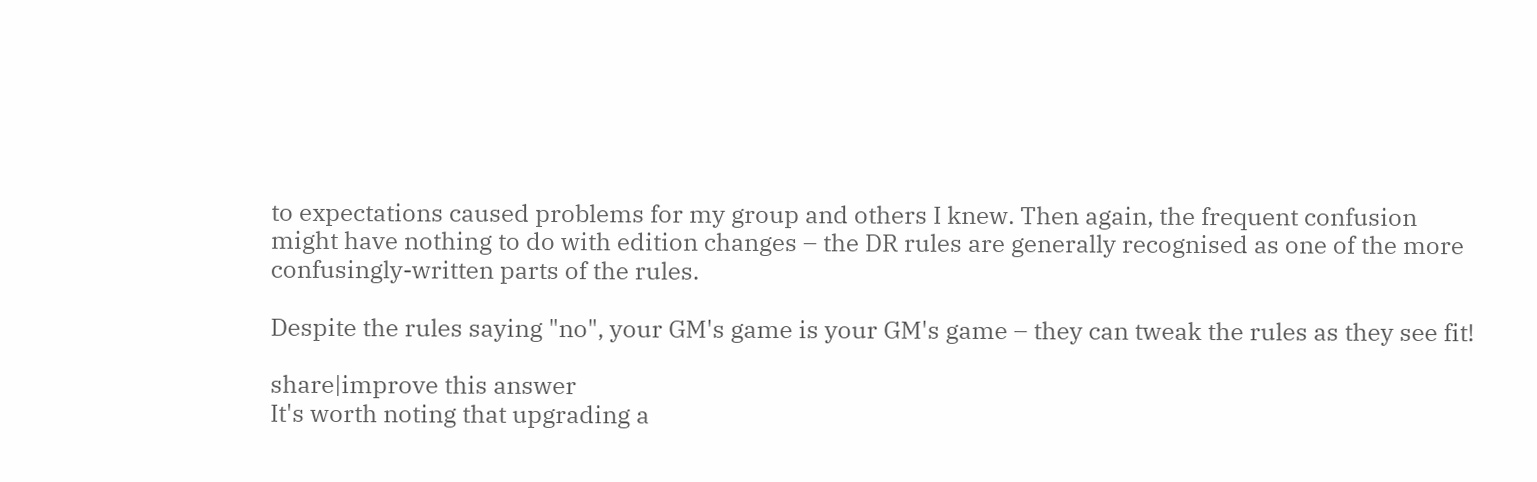to expectations caused problems for my group and others I knew. Then again, the frequent confusion might have nothing to do with edition changes – the DR rules are generally recognised as one of the more confusingly-written parts of the rules.

Despite the rules saying "no", your GM's game is your GM's game – they can tweak the rules as they see fit!

share|improve this answer
It's worth noting that upgrading a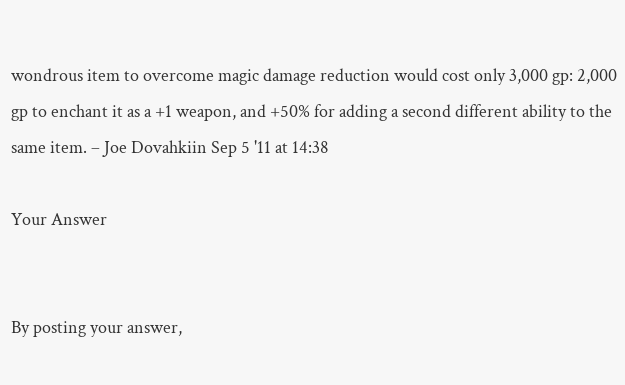wondrous item to overcome magic damage reduction would cost only 3,000 gp: 2,000 gp to enchant it as a +1 weapon, and +50% for adding a second different ability to the same item. – Joe Dovahkiin Sep 5 '11 at 14:38

Your Answer


By posting your answer,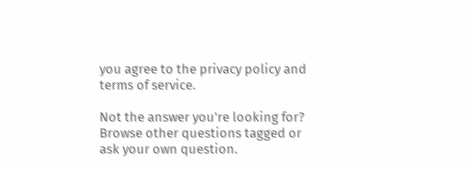you agree to the privacy policy and terms of service.

Not the answer you're looking for? Browse other questions tagged or ask your own question.